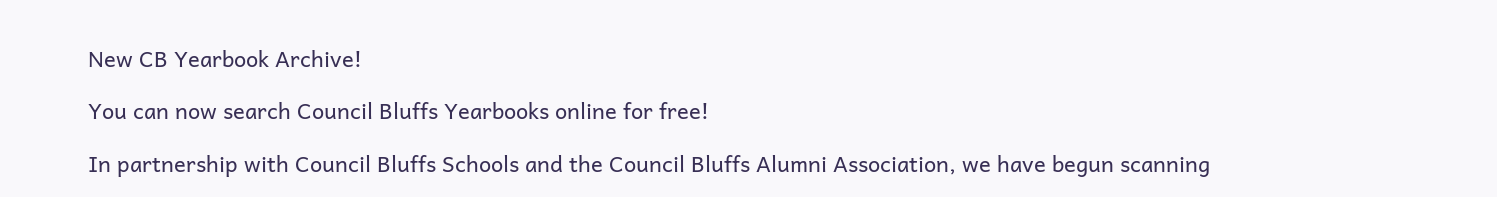New CB Yearbook Archive!

You can now search Council Bluffs Yearbooks online for free!

In partnership with Council Bluffs Schools and the Council Bluffs Alumni Association, we have begun scanning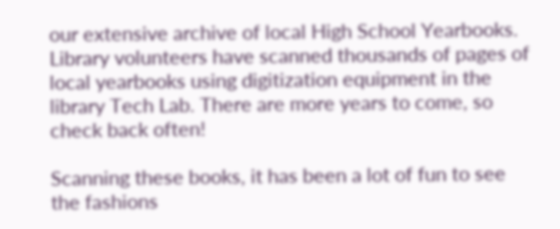our extensive archive of local High School Yearbooks. Library volunteers have scanned thousands of pages of local yearbooks using digitization equipment in the library Tech Lab. There are more years to come, so check back often!

Scanning these books, it has been a lot of fun to see the fashions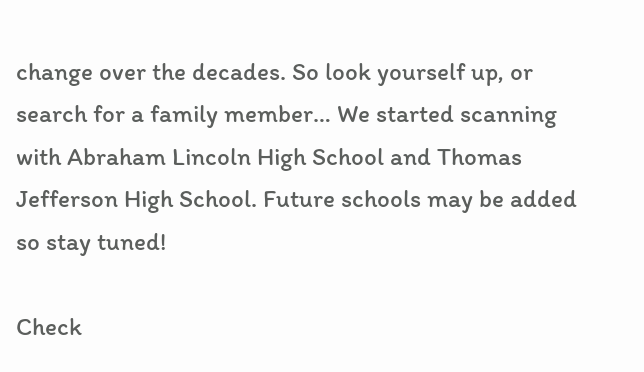change over the decades. So look yourself up, or search for a family member… We started scanning with Abraham Lincoln High School and Thomas Jefferson High School. Future schools may be added so stay tuned!

Check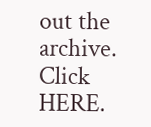out the archive. Click HERE.